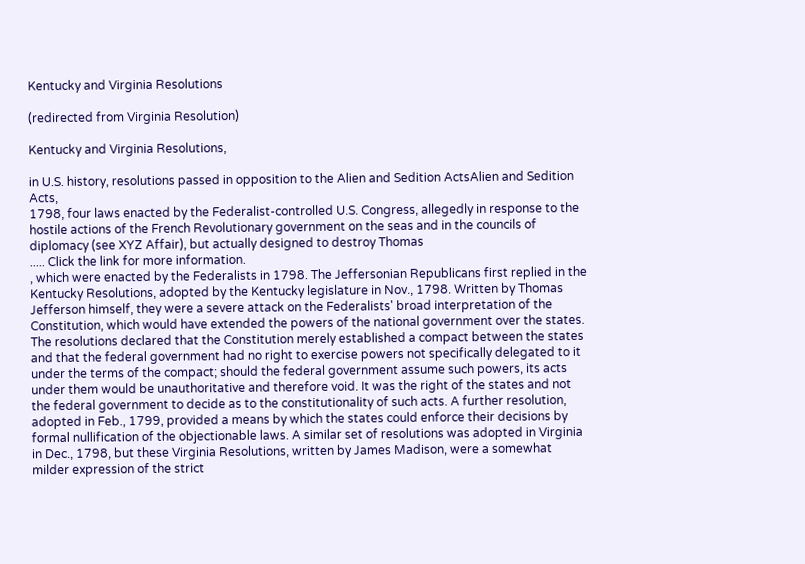Kentucky and Virginia Resolutions

(redirected from Virginia Resolution)

Kentucky and Virginia Resolutions,

in U.S. history, resolutions passed in opposition to the Alien and Sedition ActsAlien and Sedition Acts,
1798, four laws enacted by the Federalist-controlled U.S. Congress, allegedly in response to the hostile actions of the French Revolutionary government on the seas and in the councils of diplomacy (see XYZ Affair), but actually designed to destroy Thomas
..... Click the link for more information.
, which were enacted by the Federalists in 1798. The Jeffersonian Republicans first replied in the Kentucky Resolutions, adopted by the Kentucky legislature in Nov., 1798. Written by Thomas Jefferson himself, they were a severe attack on the Federalists' broad interpretation of the Constitution, which would have extended the powers of the national government over the states. The resolutions declared that the Constitution merely established a compact between the states and that the federal government had no right to exercise powers not specifically delegated to it under the terms of the compact; should the federal government assume such powers, its acts under them would be unauthoritative and therefore void. It was the right of the states and not the federal government to decide as to the constitutionality of such acts. A further resolution, adopted in Feb., 1799, provided a means by which the states could enforce their decisions by formal nullification of the objectionable laws. A similar set of resolutions was adopted in Virginia in Dec., 1798, but these Virginia Resolutions, written by James Madison, were a somewhat milder expression of the strict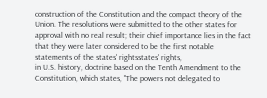construction of the Constitution and the compact theory of the Union. The resolutions were submitted to the other states for approval with no real result; their chief importance lies in the fact that they were later considered to be the first notable statements of the states' rightsstates' rights,
in U.S. history, doctrine based on the Tenth Amendment to the Constitution, which states, "The powers not delegated to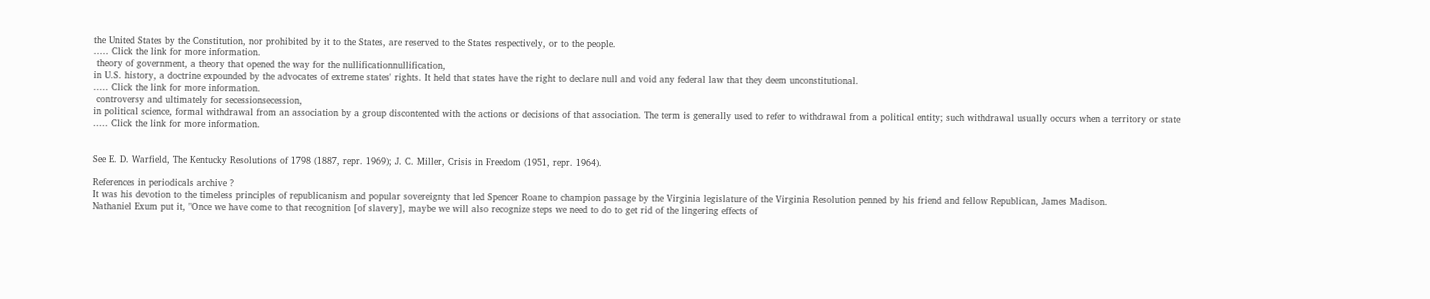the United States by the Constitution, nor prohibited by it to the States, are reserved to the States respectively, or to the people.
..... Click the link for more information.
 theory of government, a theory that opened the way for the nullificationnullification,
in U.S. history, a doctrine expounded by the advocates of extreme states' rights. It held that states have the right to declare null and void any federal law that they deem unconstitutional.
..... Click the link for more information.
 controversy and ultimately for secessionsecession,
in political science, formal withdrawal from an association by a group discontented with the actions or decisions of that association. The term is generally used to refer to withdrawal from a political entity; such withdrawal usually occurs when a territory or state
..... Click the link for more information.


See E. D. Warfield, The Kentucky Resolutions of 1798 (1887, repr. 1969); J. C. Miller, Crisis in Freedom (1951, repr. 1964).

References in periodicals archive ?
It was his devotion to the timeless principles of republicanism and popular sovereignty that led Spencer Roane to champion passage by the Virginia legislature of the Virginia Resolution penned by his friend and fellow Republican, James Madison.
Nathaniel Exum put it, "Once we have come to that recognition [of slavery], maybe we will also recognize steps we need to do to get rid of the lingering effects of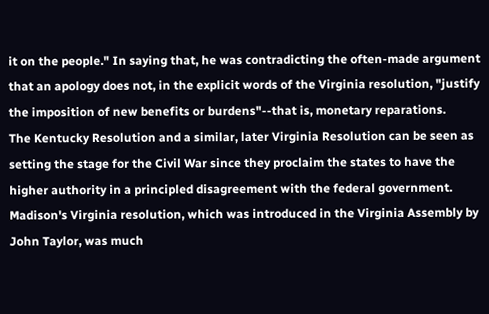it on the people." In saying that, he was contradicting the often-made argument that an apology does not, in the explicit words of the Virginia resolution, "justify the imposition of new benefits or burdens"--that is, monetary reparations.
The Kentucky Resolution and a similar, later Virginia Resolution can be seen as setting the stage for the Civil War since they proclaim the states to have the higher authority in a principled disagreement with the federal government.
Madison's Virginia resolution, which was introduced in the Virginia Assembly by John Taylor, was much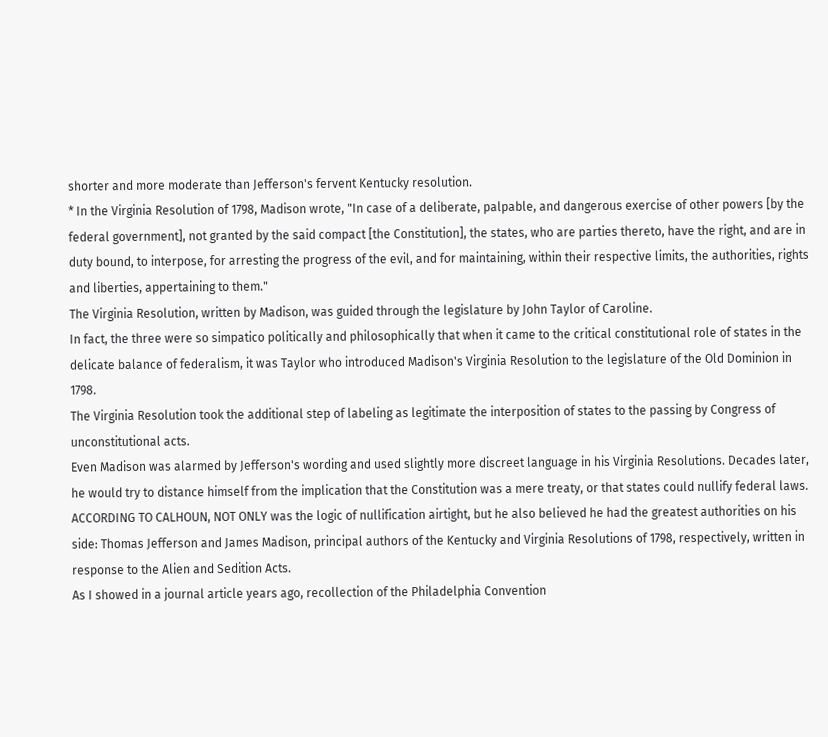shorter and more moderate than Jefferson's fervent Kentucky resolution.
* In the Virginia Resolution of 1798, Madison wrote, "In case of a deliberate, palpable, and dangerous exercise of other powers [by the federal government], not granted by the said compact [the Constitution], the states, who are parties thereto, have the right, and are in duty bound, to interpose, for arresting the progress of the evil, and for maintaining, within their respective limits, the authorities, rights and liberties, appertaining to them."
The Virginia Resolution, written by Madison, was guided through the legislature by John Taylor of Caroline.
In fact, the three were so simpatico politically and philosophically that when it came to the critical constitutional role of states in the delicate balance of federalism, it was Taylor who introduced Madison's Virginia Resolution to the legislature of the Old Dominion in 1798.
The Virginia Resolution took the additional step of labeling as legitimate the interposition of states to the passing by Congress of unconstitutional acts.
Even Madison was alarmed by Jefferson's wording and used slightly more discreet language in his Virginia Resolutions. Decades later, he would try to distance himself from the implication that the Constitution was a mere treaty, or that states could nullify federal laws.
ACCORDING TO CALHOUN, NOT ONLY was the logic of nullification airtight, but he also believed he had the greatest authorities on his side: Thomas Jefferson and James Madison, principal authors of the Kentucky and Virginia Resolutions of 1798, respectively, written in response to the Alien and Sedition Acts.
As I showed in a journal article years ago, recollection of the Philadelphia Convention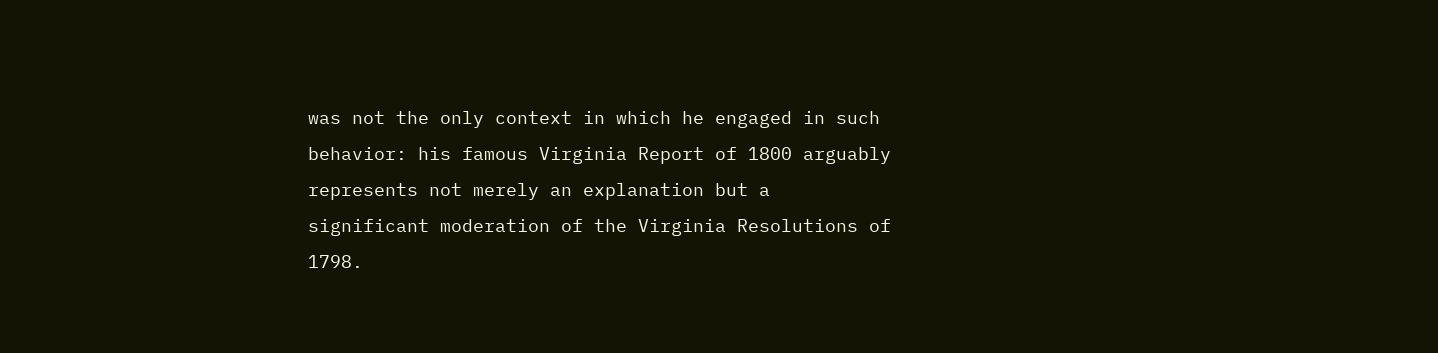was not the only context in which he engaged in such behavior: his famous Virginia Report of 1800 arguably represents not merely an explanation but a significant moderation of the Virginia Resolutions of 1798.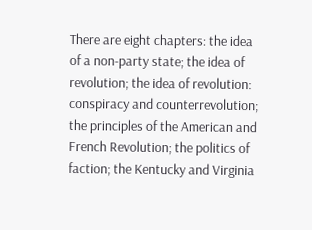There are eight chapters: the idea of a non-party state; the idea of revolution; the idea of revolution: conspiracy and counterrevolution; the principles of the American and French Revolution; the politics of faction; the Kentucky and Virginia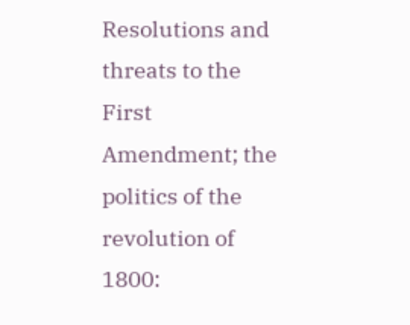Resolutions and threats to the First Amendment; the politics of the revolution of 1800: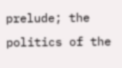prelude; the politics of the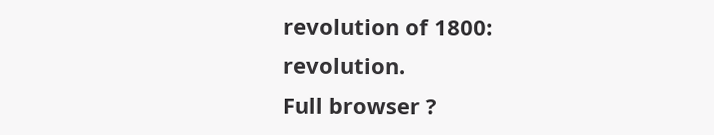revolution of 1800: revolution.
Full browser ?